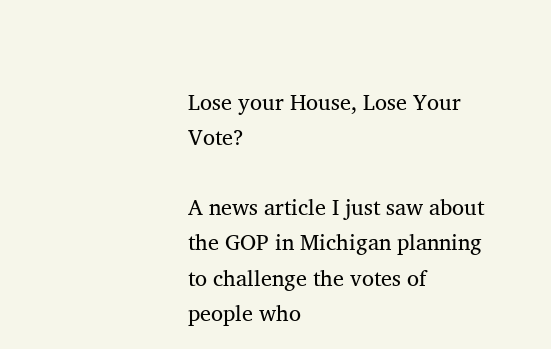Lose your House, Lose Your Vote?

A news article I just saw about the GOP in Michigan planning to challenge the votes of people who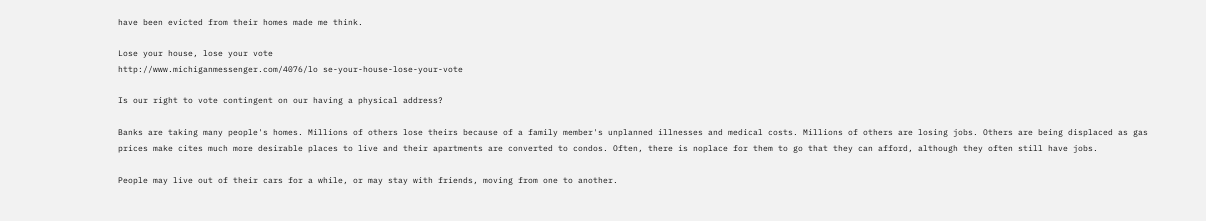have been evicted from their homes made me think.

Lose your house, lose your vote
http://www.michiganmessenger.com/4076/lo se-your-house-lose-your-vote

Is our right to vote contingent on our having a physical address?

Banks are taking many people's homes. Millions of others lose theirs because of a family member's unplanned illnesses and medical costs. Millions of others are losing jobs. Others are being displaced as gas prices make cites much more desirable places to live and their apartments are converted to condos. Often, there is noplace for them to go that they can afford, although they often still have jobs.

People may live out of their cars for a while, or may stay with friends, moving from one to another.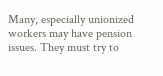Many, especially unionized workers may have pension issues. They must try to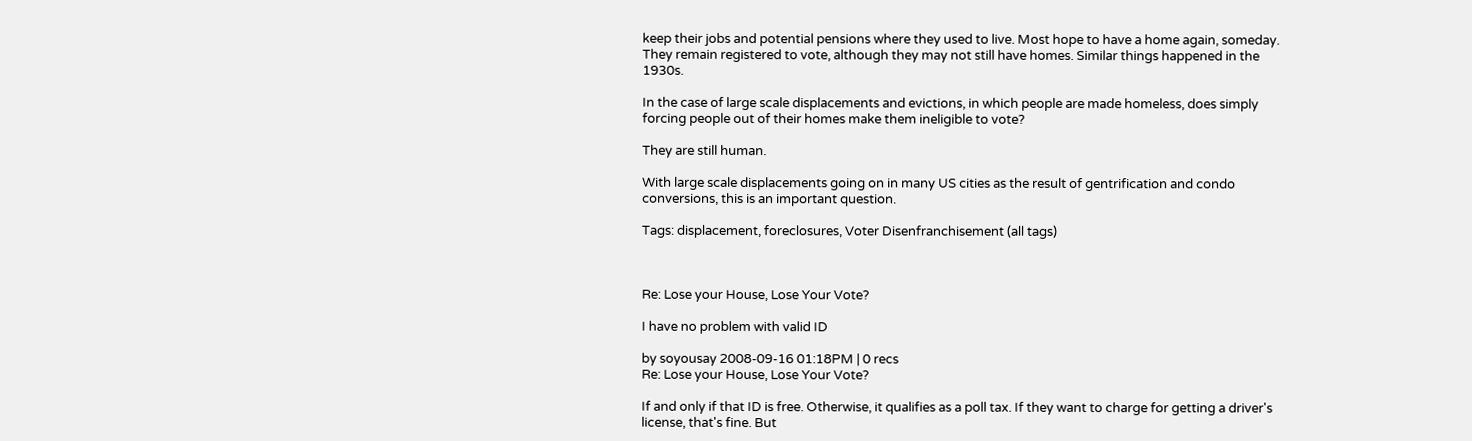keep their jobs and potential pensions where they used to live. Most hope to have a home again, someday. They remain registered to vote, although they may not still have homes. Similar things happened in the 1930s.

In the case of large scale displacements and evictions, in which people are made homeless, does simply forcing people out of their homes make them ineligible to vote?

They are still human.

With large scale displacements going on in many US cities as the result of gentrification and condo conversions, this is an important question.

Tags: displacement, foreclosures, Voter Disenfranchisement (all tags)



Re: Lose your House, Lose Your Vote?

I have no problem with valid ID

by soyousay 2008-09-16 01:18PM | 0 recs
Re: Lose your House, Lose Your Vote?

If and only if that ID is free. Otherwise, it qualifies as a poll tax. If they want to charge for getting a driver's license, that's fine. But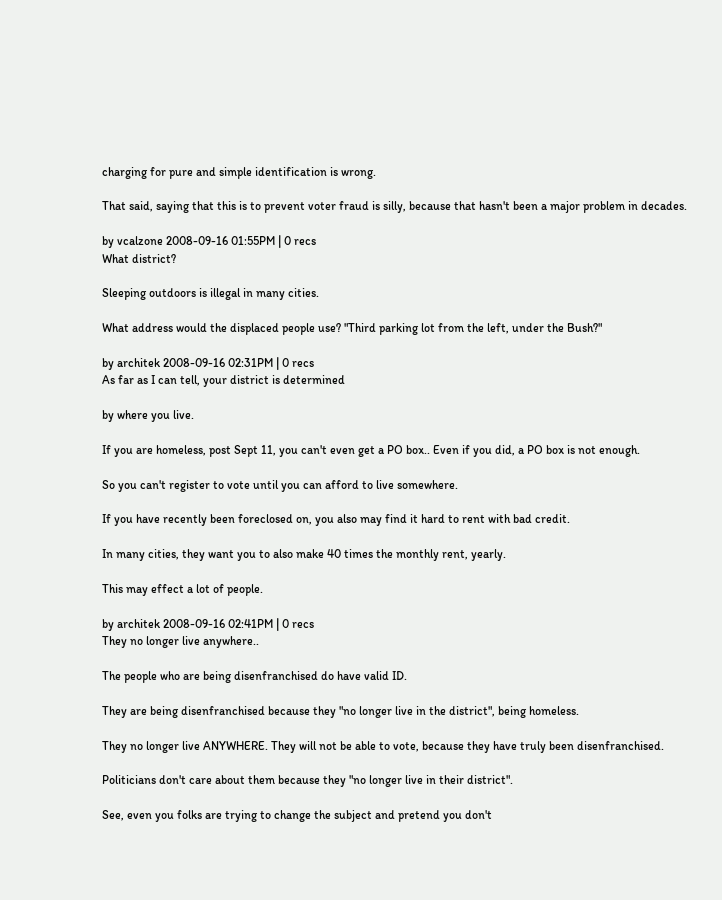charging for pure and simple identification is wrong.

That said, saying that this is to prevent voter fraud is silly, because that hasn't been a major problem in decades.

by vcalzone 2008-09-16 01:55PM | 0 recs
What district?

Sleeping outdoors is illegal in many cities.

What address would the displaced people use? "Third parking lot from the left, under the Bush?"

by architek 2008-09-16 02:31PM | 0 recs
As far as I can tell, your district is determined

by where you live.

If you are homeless, post Sept 11, you can't even get a PO box.. Even if you did, a PO box is not enough.

So you can't register to vote until you can afford to live somewhere.

If you have recently been foreclosed on, you also may find it hard to rent with bad credit.

In many cities, they want you to also make 40 times the monthly rent, yearly.

This may effect a lot of people.

by architek 2008-09-16 02:41PM | 0 recs
They no longer live anywhere..

The people who are being disenfranchised do have valid ID.

They are being disenfranchised because they "no longer live in the district", being homeless.

They no longer live ANYWHERE. They will not be able to vote, because they have truly been disenfranchised.

Politicians don't care about them because they "no longer live in their district".

See, even you folks are trying to change the subject and pretend you don't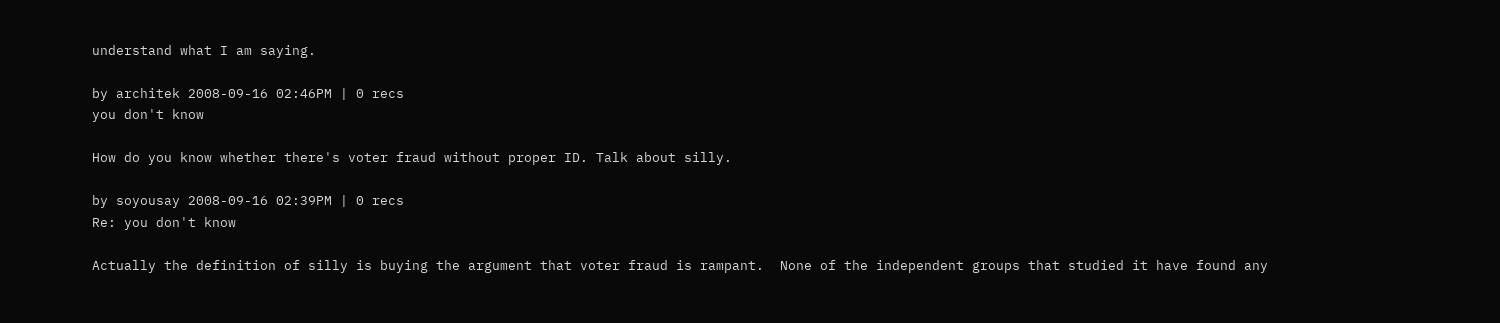understand what I am saying.

by architek 2008-09-16 02:46PM | 0 recs
you don't know

How do you know whether there's voter fraud without proper ID. Talk about silly.

by soyousay 2008-09-16 02:39PM | 0 recs
Re: you don't know

Actually the definition of silly is buying the argument that voter fraud is rampant.  None of the independent groups that studied it have found any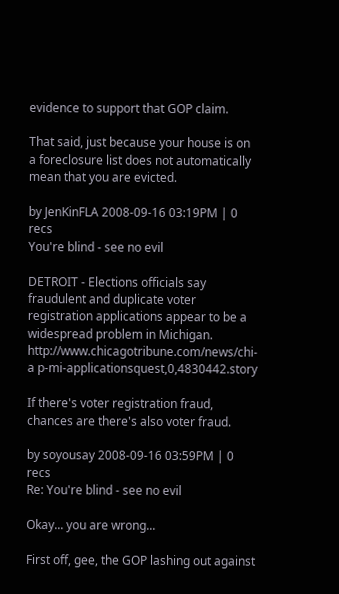evidence to support that GOP claim.

That said, just because your house is on a foreclosure list does not automatically mean that you are evicted.

by JenKinFLA 2008-09-16 03:19PM | 0 recs
You're blind - see no evil

DETROIT - Elections officials say fraudulent and duplicate voter registration applications appear to be a widespread problem in Michigan. http://www.chicagotribune.com/news/chi-a p-mi-applicationsquest,0,4830442.story

If there's voter registration fraud, chances are there's also voter fraud.

by soyousay 2008-09-16 03:59PM | 0 recs
Re: You're blind - see no evil

Okay... you are wrong...

First off, gee, the GOP lashing out against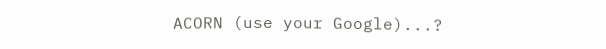ACORN (use your Google)...?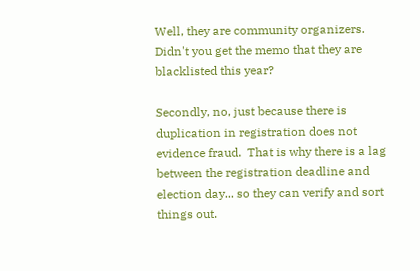Well, they are community organizers.  Didn't you get the memo that they are blacklisted this year?

Secondly, no, just because there is duplication in registration does not evidence fraud.  That is why there is a lag between the registration deadline and election day... so they can verify and sort things out.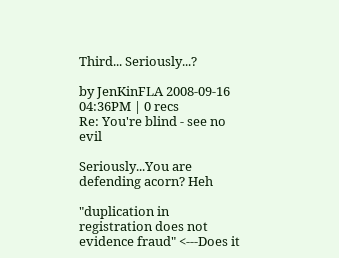Third... Seriously...?

by JenKinFLA 2008-09-16 04:36PM | 0 recs
Re: You're blind - see no evil

Seriously...You are defending acorn? Heh

"duplication in registration does not evidence fraud" <---Does it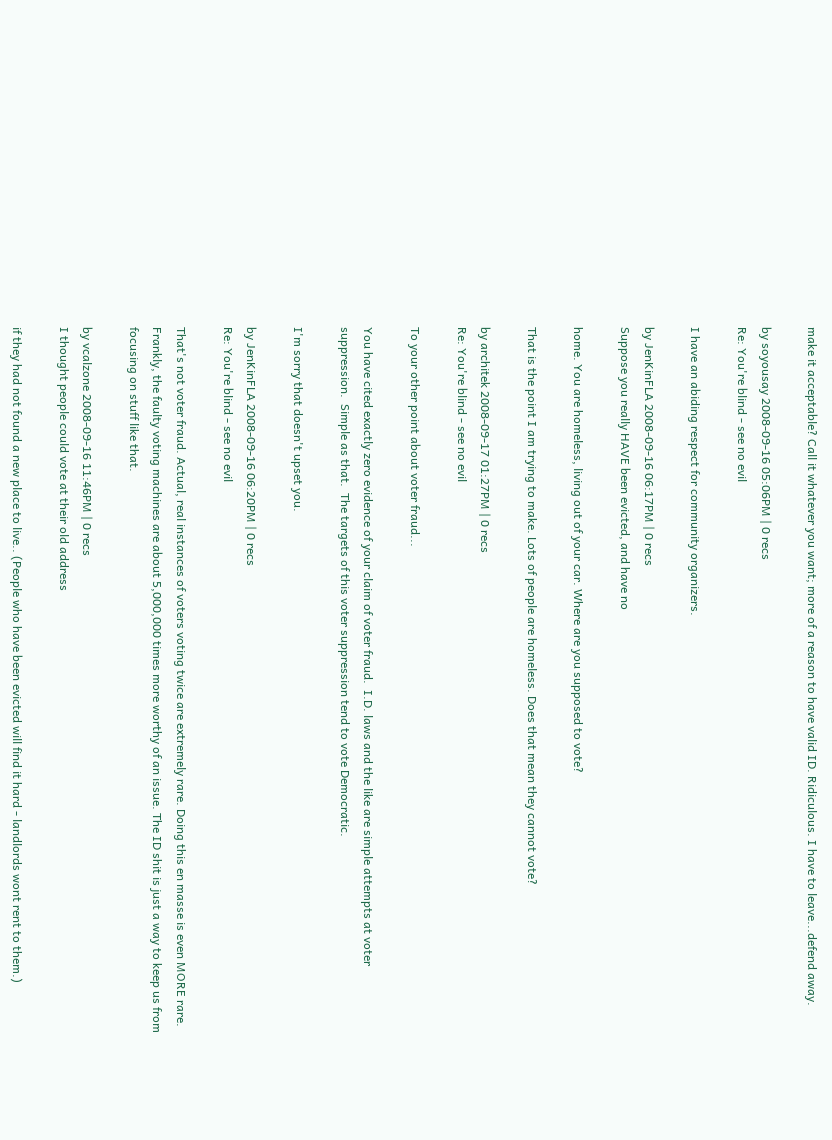make it acceptable? Call it whatever you want; more of a reason to have valid ID. Ridiculous. I have to leave...defend away.

by soyousay 2008-09-16 05:06PM | 0 recs
Re: You're blind - see no evil

I have an abiding respect for community organizers.

by JenKinFLA 2008-09-16 06:17PM | 0 recs
Suppose you really HAVE been evicted, and have no

home. You are homeless, living out of your car. Where are you supposed to vote?

That is the point I am trying to make. Lots of people are homeless. Does that mean they cannot vote?

by architek 2008-09-17 01:27PM | 0 recs
Re: You're blind - see no evil

To your other point about voter fraud...

You have cited exactly zero evidence of your claim of voter fraud.  I.D. laws and the like are simple attempts at voter suppression.  Simple as that.  The targets of this voter suppression tend to vote Democratic.

I'm sorry that doesn't upset you.

by JenKinFLA 2008-09-16 06:20PM | 0 recs
Re: You're blind - see no evil

That's not voter fraud. Actual, real instances of voters voting twice are extremely rare. Doing this en masse is even MORE rare. Frankly, the faulty voting machines are about 5,000,000 times more worthy of an issue. The ID shit is just a way to keep us from focusing on stuff like that.

by vcalzone 2008-09-16 11:46PM | 0 recs
I thought people could vote at their old address

if they had not found a new place to live.. (People who have been evicted will find it hard - landlords wont rent to them.)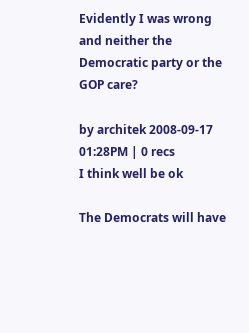Evidently I was wrong and neither the Democratic party or the GOP care?

by architek 2008-09-17 01:28PM | 0 recs
I think well be ok

The Democrats will have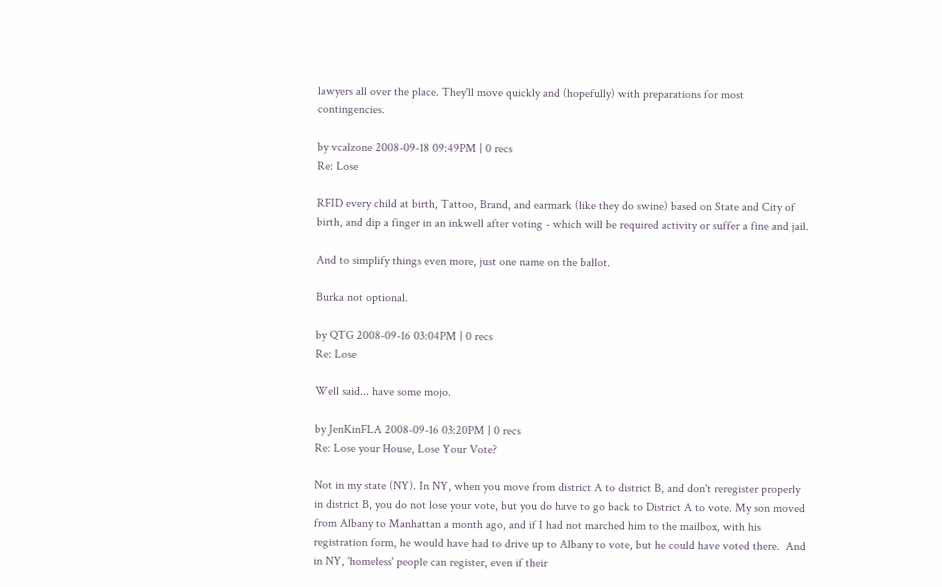lawyers all over the place. They'll move quickly and (hopefully) with preparations for most contingencies.

by vcalzone 2008-09-18 09:49PM | 0 recs
Re: Lose

RFID every child at birth, Tattoo, Brand, and earmark (like they do swine) based on State and City of birth, and dip a finger in an inkwell after voting - which will be required activity or suffer a fine and jail.

And to simplify things even more, just one name on the ballot.

Burka not optional.

by QTG 2008-09-16 03:04PM | 0 recs
Re: Lose

Well said... have some mojo.

by JenKinFLA 2008-09-16 03:20PM | 0 recs
Re: Lose your House, Lose Your Vote?

Not in my state (NY). In NY, when you move from district A to district B, and don't reregister properly in district B, you do not lose your vote, but you do have to go back to District A to vote. My son moved from Albany to Manhattan a month ago, and if I had not marched him to the mailbox, with his registration form, he would have had to drive up to Albany to vote, but he could have voted there.  And in NY, 'homeless' people can register, even if their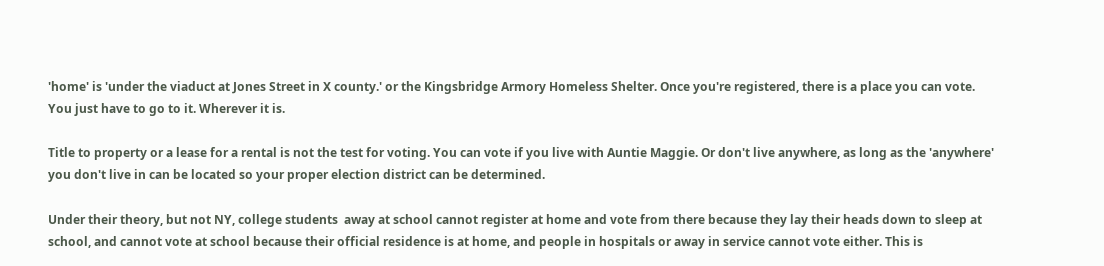'home' is 'under the viaduct at Jones Street in X county.' or the Kingsbridge Armory Homeless Shelter. Once you're registered, there is a place you can vote. You just have to go to it. Wherever it is.

Title to property or a lease for a rental is not the test for voting. You can vote if you live with Auntie Maggie. Or don't live anywhere, as long as the 'anywhere' you don't live in can be located so your proper election district can be determined.

Under their theory, but not NY, college students  away at school cannot register at home and vote from there because they lay their heads down to sleep at school, and cannot vote at school because their official residence is at home, and people in hospitals or away in service cannot vote either. This is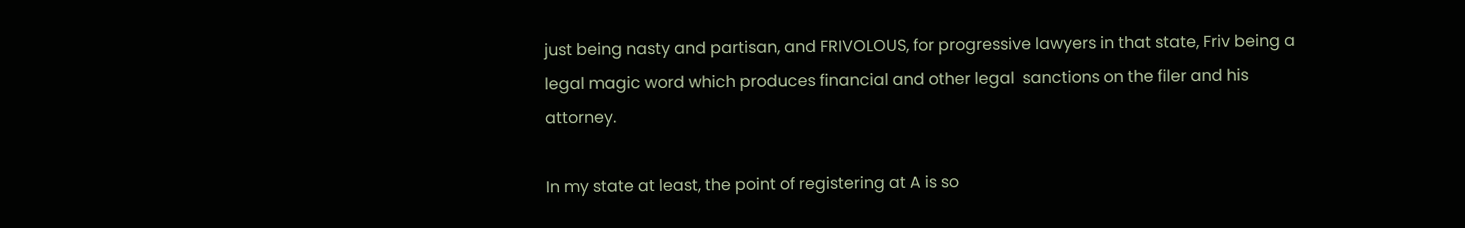just being nasty and partisan, and FRIVOLOUS, for progressive lawyers in that state, Friv being a legal magic word which produces financial and other legal  sanctions on the filer and his attorney.

In my state at least, the point of registering at A is so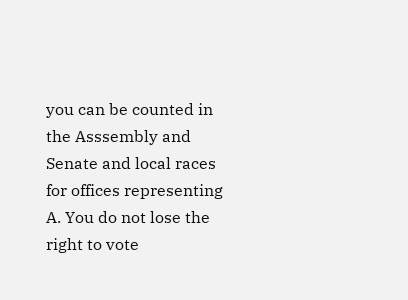you can be counted in the Asssembly and Senate and local races for offices representing A. You do not lose the right to vote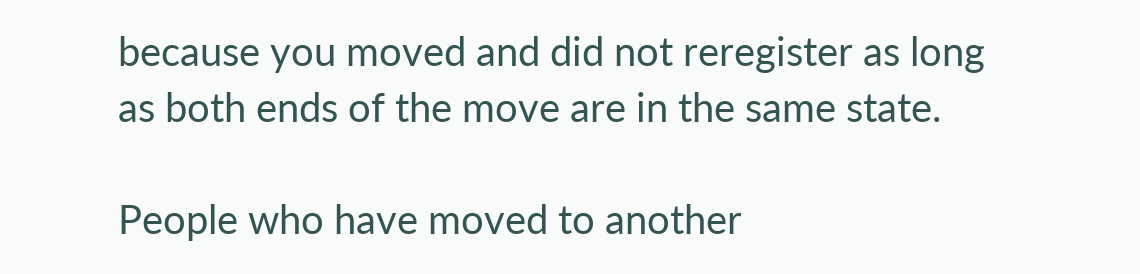because you moved and did not reregister as long as both ends of the move are in the same state.

People who have moved to another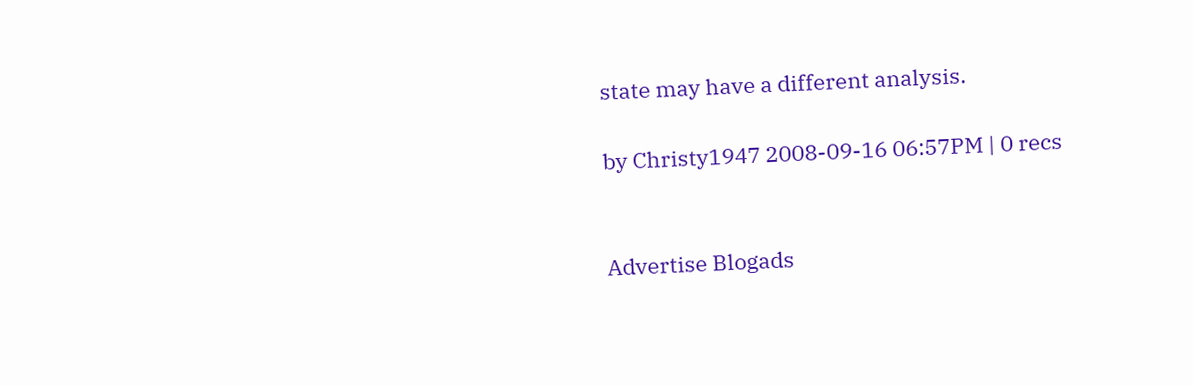state may have a different analysis.

by Christy1947 2008-09-16 06:57PM | 0 recs


Advertise Blogads